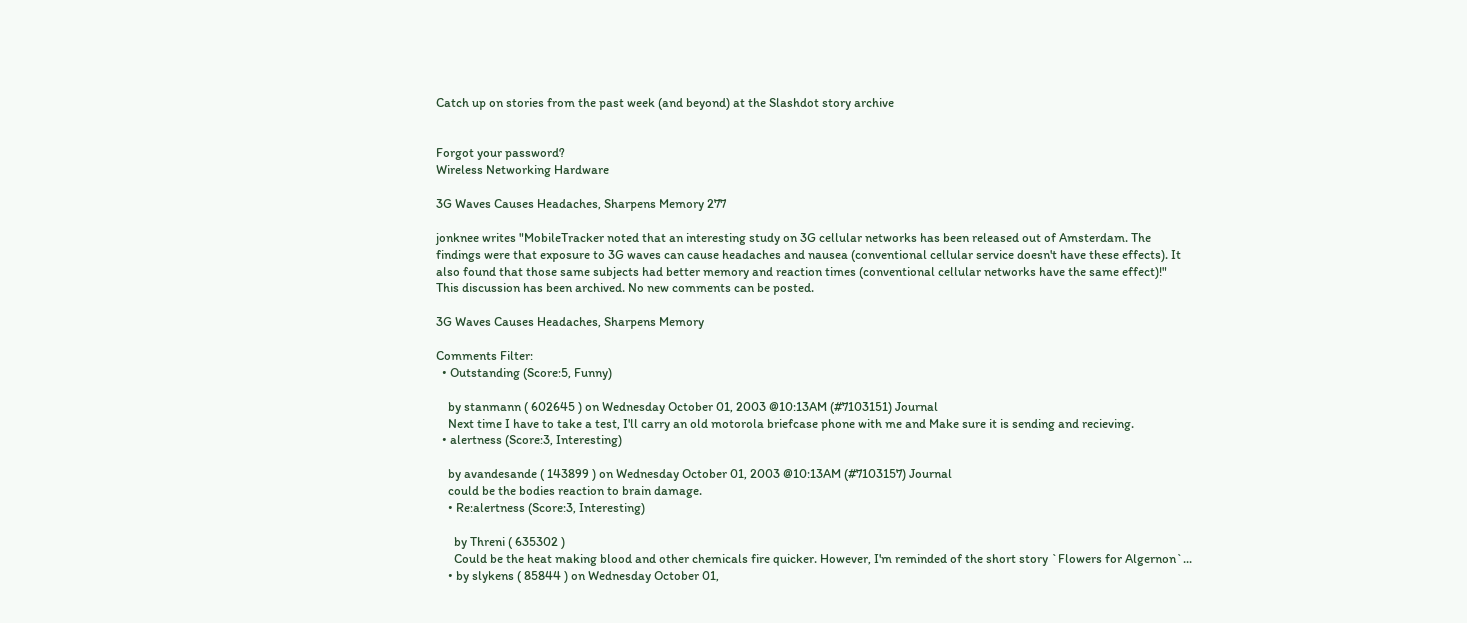Catch up on stories from the past week (and beyond) at the Slashdot story archive


Forgot your password?
Wireless Networking Hardware

3G Waves Causes Headaches, Sharpens Memory 277

jonknee writes "MobileTracker noted that an interesting study on 3G cellular networks has been released out of Amsterdam. The findings were that exposure to 3G waves can cause headaches and nausea (conventional cellular service doesn't have these effects). It also found that those same subjects had better memory and reaction times (conventional cellular networks have the same effect)!"
This discussion has been archived. No new comments can be posted.

3G Waves Causes Headaches, Sharpens Memory

Comments Filter:
  • Outstanding (Score:5, Funny)

    by stanmann ( 602645 ) on Wednesday October 01, 2003 @10:13AM (#7103151) Journal
    Next time I have to take a test, I'll carry an old motorola briefcase phone with me and Make sure it is sending and recieving.
  • alertness (Score:3, Interesting)

    by avandesande ( 143899 ) on Wednesday October 01, 2003 @10:13AM (#7103157) Journal
    could be the bodies reaction to brain damage.
    • Re:alertness (Score:3, Interesting)

      by Threni ( 635302 )
      Could be the heat making blood and other chemicals fire quicker. However, I'm reminded of the short story `Flowers for Algernon`...
    • by slykens ( 85844 ) on Wednesday October 01,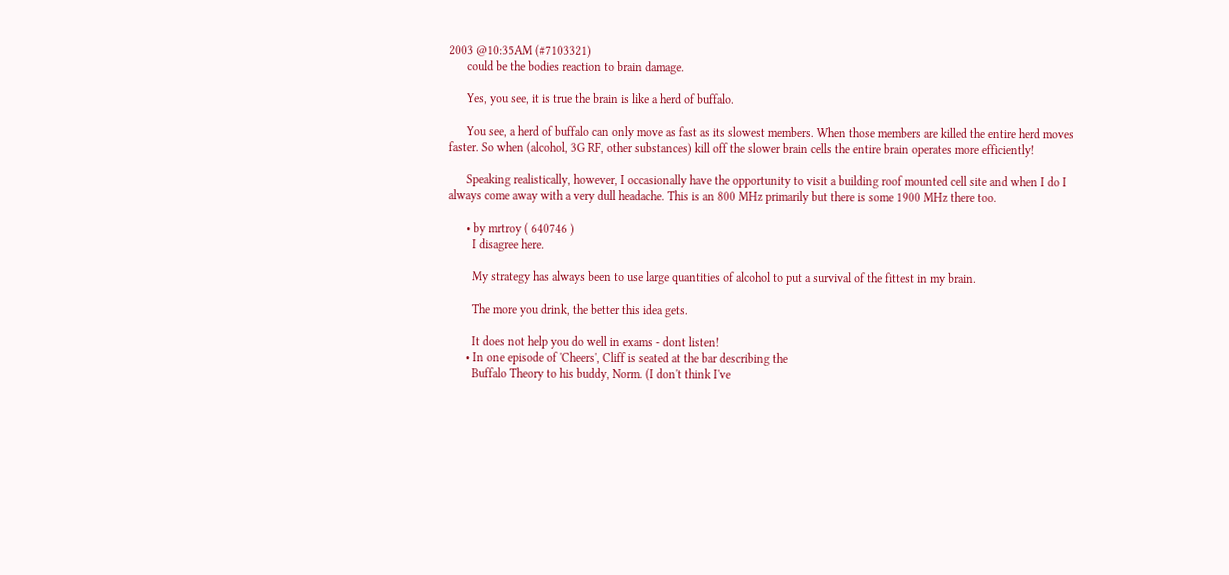2003 @10:35AM (#7103321)
      could be the bodies reaction to brain damage.

      Yes, you see, it is true the brain is like a herd of buffalo.

      You see, a herd of buffalo can only move as fast as its slowest members. When those members are killed the entire herd moves faster. So when (alcohol, 3G RF, other substances) kill off the slower brain cells the entire brain operates more efficiently!

      Speaking realistically, however, I occasionally have the opportunity to visit a building roof mounted cell site and when I do I always come away with a very dull headache. This is an 800 MHz primarily but there is some 1900 MHz there too.

      • by mrtroy ( 640746 )
        I disagree here.

        My strategy has always been to use large quantities of alcohol to put a survival of the fittest in my brain.

        The more you drink, the better this idea gets.

        It does not help you do well in exams - dont listen!
      • In one episode of 'Cheers', Cliff is seated at the bar describing the
        Buffalo Theory to his buddy, Norm. (I don't think I've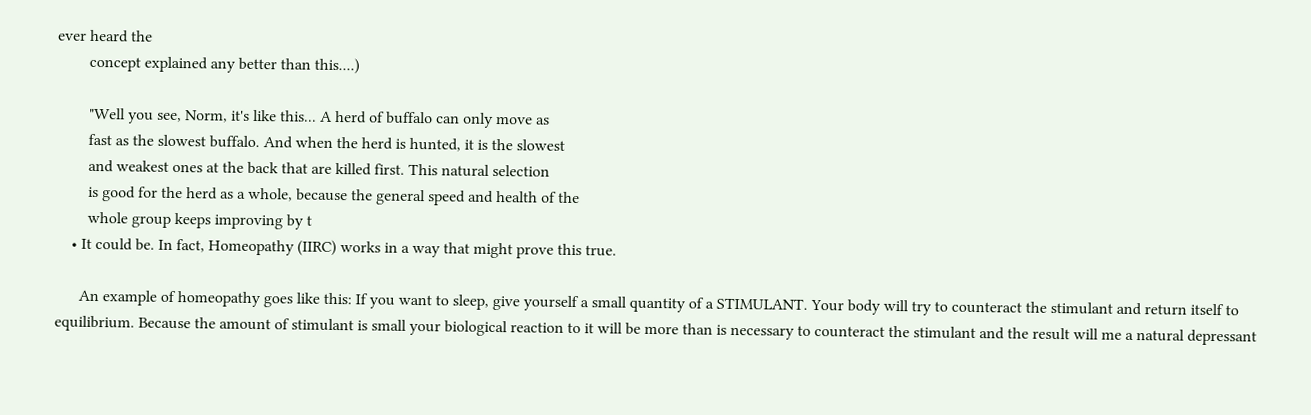ever heard the
        concept explained any better than this....)

        "Well you see, Norm, it's like this... A herd of buffalo can only move as
        fast as the slowest buffalo. And when the herd is hunted, it is the slowest
        and weakest ones at the back that are killed first. This natural selection
        is good for the herd as a whole, because the general speed and health of the
        whole group keeps improving by t
    • It could be. In fact, Homeopathy (IIRC) works in a way that might prove this true.

      An example of homeopathy goes like this: If you want to sleep, give yourself a small quantity of a STIMULANT. Your body will try to counteract the stimulant and return itself to equilibrium. Because the amount of stimulant is small your biological reaction to it will be more than is necessary to counteract the stimulant and the result will me a natural depressant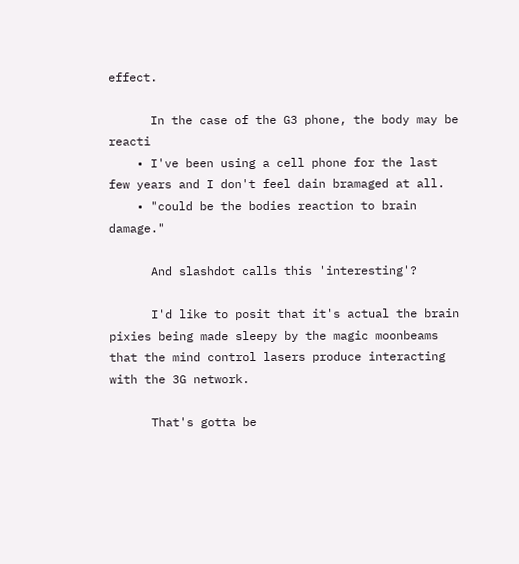effect.

      In the case of the G3 phone, the body may be reacti
    • I've been using a cell phone for the last few years and I don't feel dain bramaged at all.
    • "could be the bodies reaction to brain damage."

      And slashdot calls this 'interesting'?

      I'd like to posit that it's actual the brain pixies being made sleepy by the magic moonbeams that the mind control lasers produce interacting with the 3G network.

      That's gotta be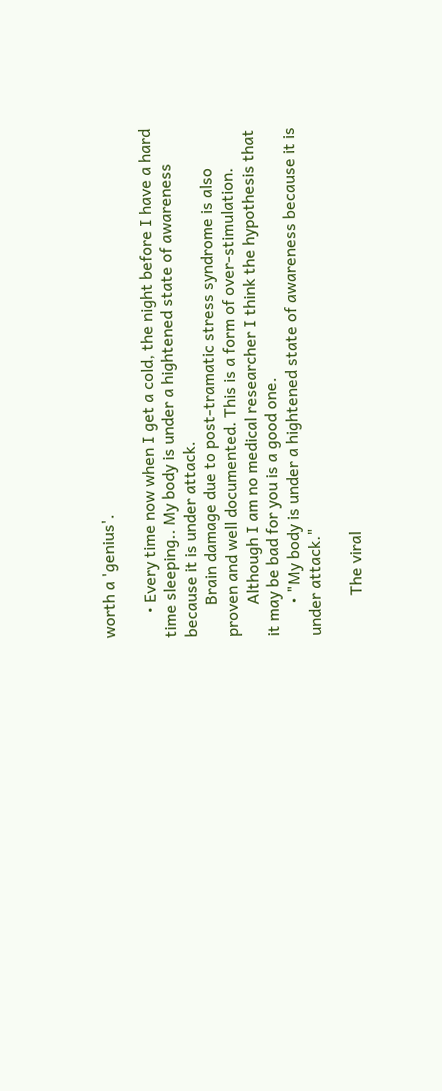worth a 'genius'.

      • Every time now when I get a cold, the night before I have a hard time sleeping.. My body is under a hightened state of awareness because it is under attack.
        Brain damage due to post-tramatic stress syndrome is also proven and well documented. This is a form of over-stimulation.
        Although I am no medical researcher I think the hypothesis that it may be bad for you is a good one.
        • "My body is under a hightened state of awareness because it is under attack."

          The viral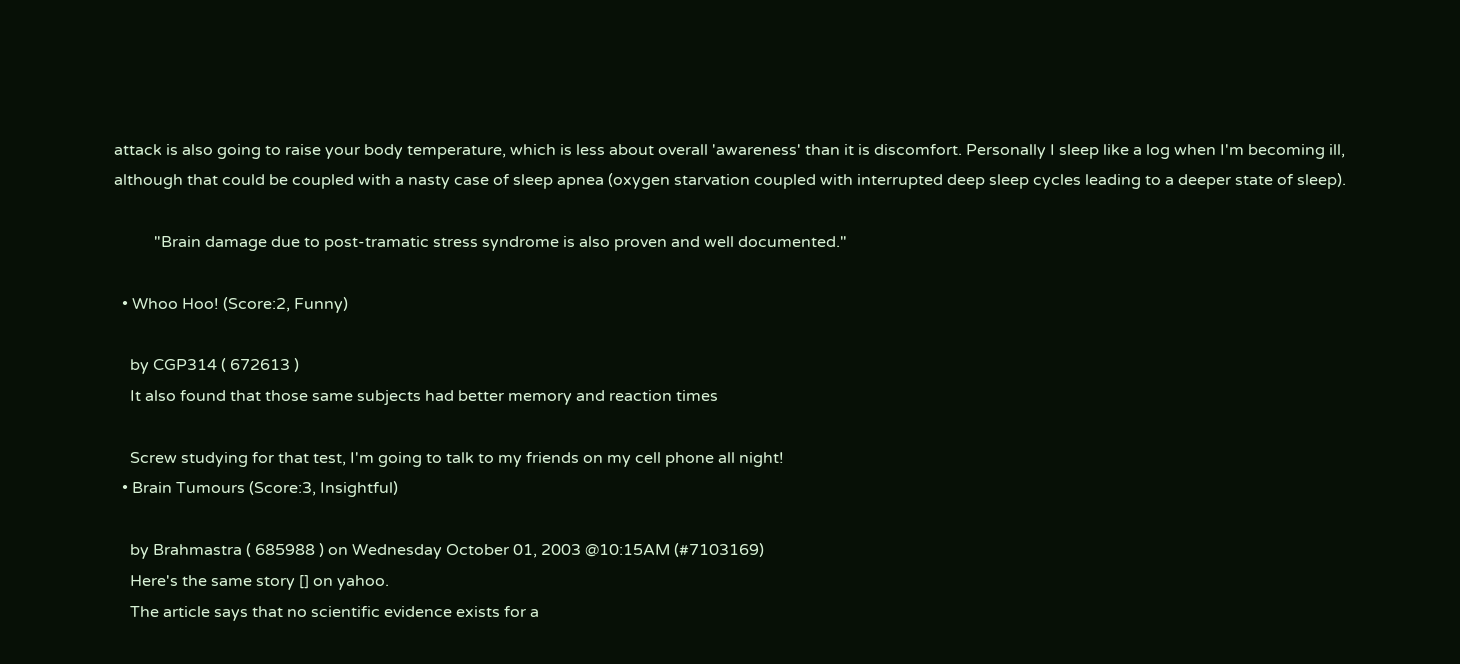attack is also going to raise your body temperature, which is less about overall 'awareness' than it is discomfort. Personally I sleep like a log when I'm becoming ill, although that could be coupled with a nasty case of sleep apnea (oxygen starvation coupled with interrupted deep sleep cycles leading to a deeper state of sleep).

          "Brain damage due to post-tramatic stress syndrome is also proven and well documented."

  • Whoo Hoo! (Score:2, Funny)

    by CGP314 ( 672613 )
    It also found that those same subjects had better memory and reaction times

    Screw studying for that test, I'm going to talk to my friends on my cell phone all night!
  • Brain Tumours (Score:3, Insightful)

    by Brahmastra ( 685988 ) on Wednesday October 01, 2003 @10:15AM (#7103169)
    Here's the same story [] on yahoo.
    The article says that no scientific evidence exists for a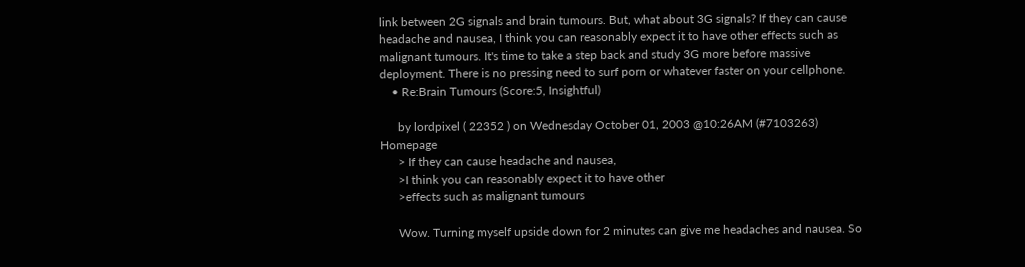link between 2G signals and brain tumours. But, what about 3G signals? If they can cause headache and nausea, I think you can reasonably expect it to have other effects such as malignant tumours. It's time to take a step back and study 3G more before massive deployment. There is no pressing need to surf porn or whatever faster on your cellphone.
    • Re:Brain Tumours (Score:5, Insightful)

      by lordpixel ( 22352 ) on Wednesday October 01, 2003 @10:26AM (#7103263) Homepage
      > If they can cause headache and nausea,
      >I think you can reasonably expect it to have other
      >effects such as malignant tumours

      Wow. Turning myself upside down for 2 minutes can give me headaches and nausea. So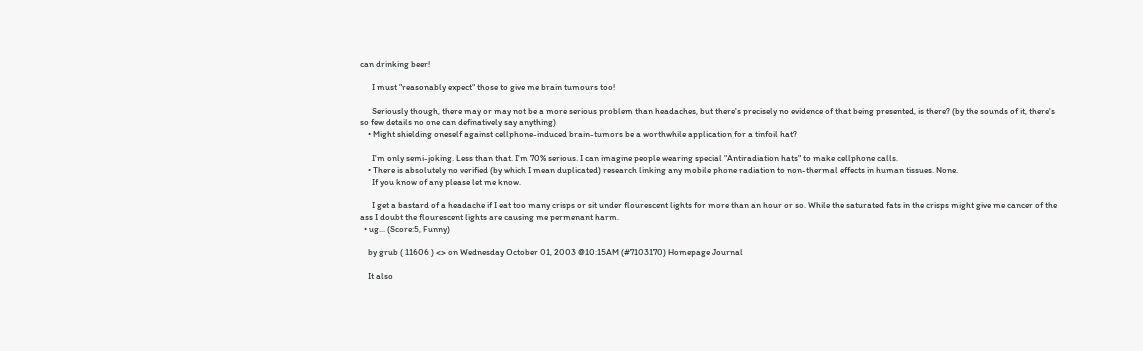can drinking beer!

      I must "reasonably expect" those to give me brain tumours too!

      Seriously though, there may or may not be a more serious problem than headaches, but there's precisely no evidence of that being presented, is there? (by the sounds of it, there's so few details no one can definatively say anything)
    • Might shielding oneself against cellphone-induced brain-tumors be a worthwhile application for a tinfoil hat?

      I'm only semi-joking. Less than that. I'm 70% serious. I can imagine people wearing special "Antiradiation hats" to make cellphone calls.
    • There is absolutely no verified (by which I mean duplicated) research linking any mobile phone radiation to non-thermal effects in human tissues. None.
      If you know of any please let me know.

      I get a bastard of a headache if I eat too many crisps or sit under flourescent lights for more than an hour or so. While the saturated fats in the crisps might give me cancer of the ass I doubt the flourescent lights are causing me permenant harm.
  • ug... (Score:5, Funny)

    by grub ( 11606 ) <> on Wednesday October 01, 2003 @10:15AM (#7103170) Homepage Journal

    It also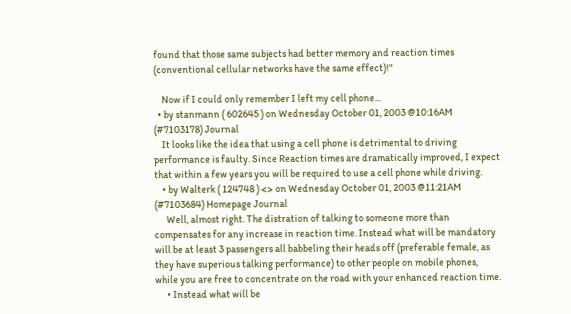found that those same subjects had better memory and reaction times (conventional cellular networks have the same effect)!"

    Now if I could only remember I left my cell phone...
  • by stanmann ( 602645 ) on Wednesday October 01, 2003 @10:16AM (#7103178) Journal
    It looks like the idea that using a cell phone is detrimental to driving performance is faulty. Since Reaction times are dramatically improved, I expect that within a few years you will be required to use a cell phone while driving.
    • by Walterk ( 124748 ) <> on Wednesday October 01, 2003 @11:21AM (#7103684) Homepage Journal
      Well, almost right. The distration of talking to someone more than compensates for any increase in reaction time. Instead what will be mandatory will be at least 3 passengers all babbeling their heads off (preferable female, as they have superious talking performance) to other people on mobile phones, while you are free to concentrate on the road with your enhanced reaction time.
      • Instead what will be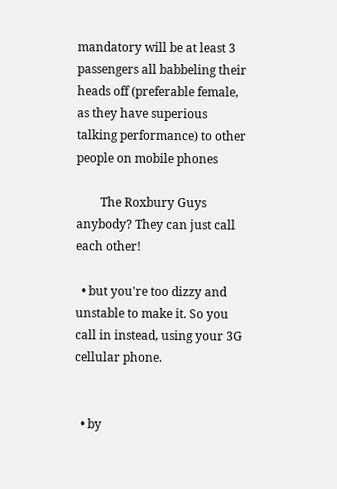mandatory will be at least 3 passengers all babbeling their heads off (preferable female, as they have superious talking performance) to other people on mobile phones

        The Roxbury Guys anybody? They can just call each other!

  • but you're too dizzy and unstable to make it. So you call in instead, using your 3G cellular phone.


  • by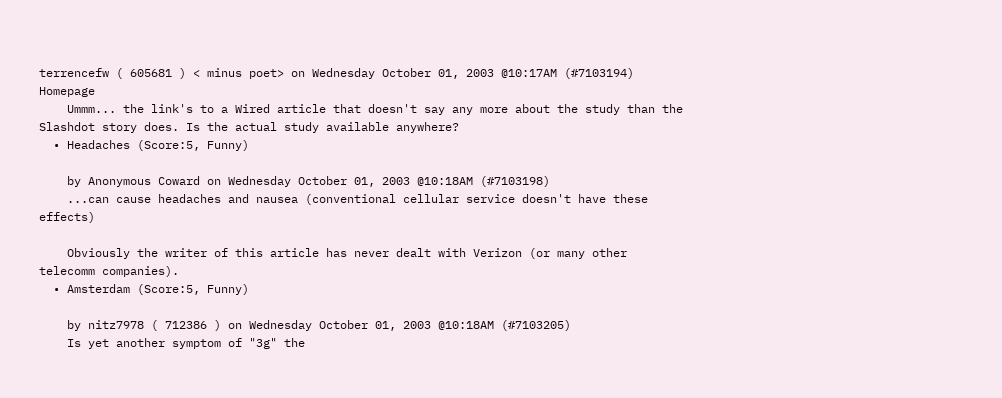terrencefw ( 605681 ) < minus poet> on Wednesday October 01, 2003 @10:17AM (#7103194) Homepage
    Ummm... the link's to a Wired article that doesn't say any more about the study than the Slashdot story does. Is the actual study available anywhere?
  • Headaches (Score:5, Funny)

    by Anonymous Coward on Wednesday October 01, 2003 @10:18AM (#7103198)
    ...can cause headaches and nausea (conventional cellular service doesn't have these effects)

    Obviously the writer of this article has never dealt with Verizon (or many other telecomm companies).
  • Amsterdam (Score:5, Funny)

    by nitz7978 ( 712386 ) on Wednesday October 01, 2003 @10:18AM (#7103205)
    Is yet another symptom of "3g" the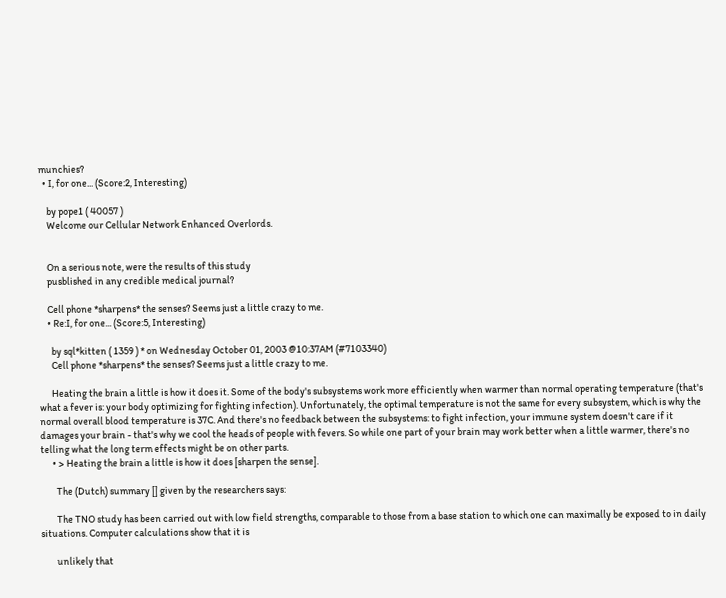munchies?
  • I, for one... (Score:2, Interesting)

    by pope1 ( 40057 )
    Welcome our Cellular Network Enhanced Overlords.


    On a serious note, were the results of this study
    pusblished in any credible medical journal?

    Cell phone *sharpens* the senses? Seems just a little crazy to me.
    • Re:I, for one... (Score:5, Interesting)

      by sql*kitten ( 1359 ) * on Wednesday October 01, 2003 @10:37AM (#7103340)
      Cell phone *sharpens* the senses? Seems just a little crazy to me.

      Heating the brain a little is how it does it. Some of the body's subsystems work more efficiently when warmer than normal operating temperature (that's what a fever is: your body optimizing for fighting infection). Unfortunately, the optimal temperature is not the same for every subsystem, which is why the normal overall blood temperature is 37C. And there's no feedback between the subsystems: to fight infection, your immune system doesn't care if it damages your brain - that's why we cool the heads of people with fevers. So while one part of your brain may work better when a little warmer, there's no telling what the long term effects might be on other parts.
      • > Heating the brain a little is how it does [sharpen the sense].

        The (Dutch) summary [] given by the researchers says:

        The TNO study has been carried out with low field strengths, comparable to those from a base station to which one can maximally be exposed to in daily situations. Computer calculations show that it is

        unlikely that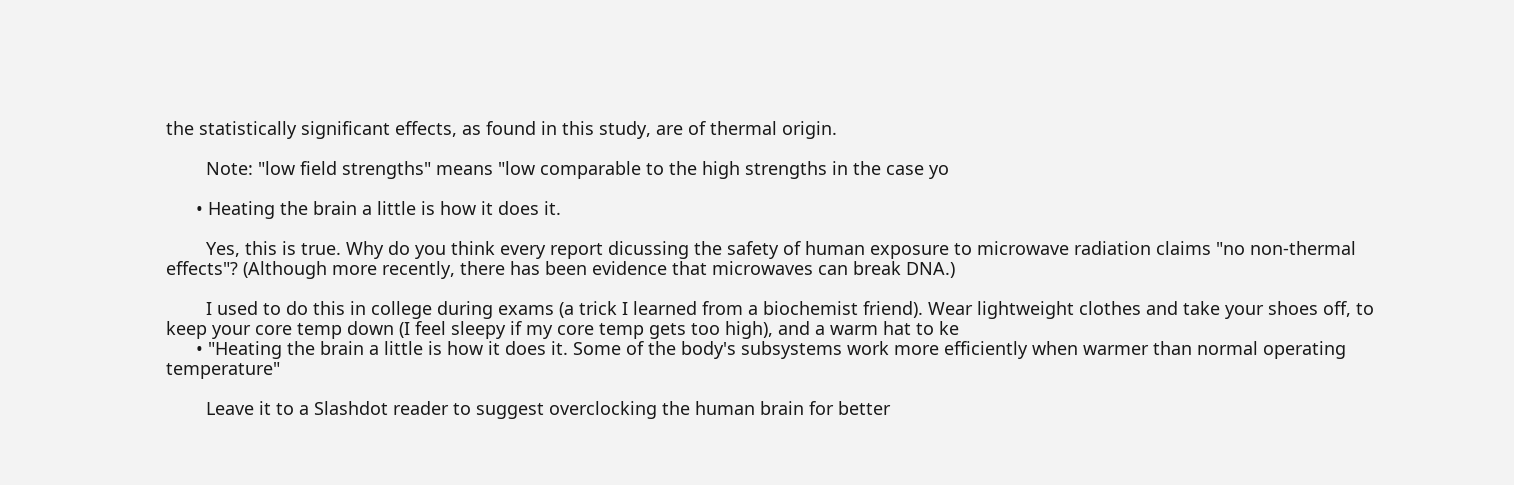the statistically significant effects, as found in this study, are of thermal origin.

        Note: "low field strengths" means "low comparable to the high strengths in the case yo

      • Heating the brain a little is how it does it.

        Yes, this is true. Why do you think every report dicussing the safety of human exposure to microwave radiation claims "no non-thermal effects"? (Although more recently, there has been evidence that microwaves can break DNA.)

        I used to do this in college during exams (a trick I learned from a biochemist friend). Wear lightweight clothes and take your shoes off, to keep your core temp down (I feel sleepy if my core temp gets too high), and a warm hat to ke
      • "Heating the brain a little is how it does it. Some of the body's subsystems work more efficiently when warmer than normal operating temperature"

        Leave it to a Slashdot reader to suggest overclocking the human brain for better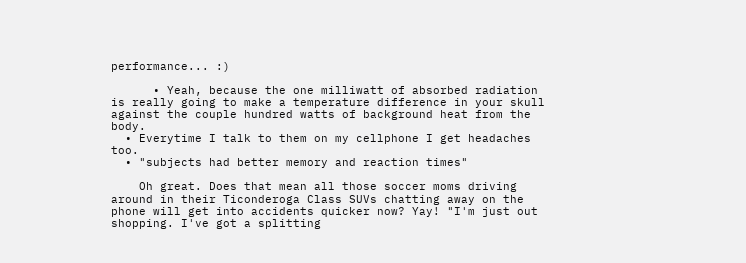performance... :)

      • Yeah, because the one milliwatt of absorbed radiation is really going to make a temperature difference in your skull against the couple hundred watts of background heat from the body.
  • Everytime I talk to them on my cellphone I get headaches too.
  • "subjects had better memory and reaction times"

    Oh great. Does that mean all those soccer moms driving around in their Ticonderoga Class SUVs chatting away on the phone will get into accidents quicker now? Yay! "I'm just out shopping. I've got a splitting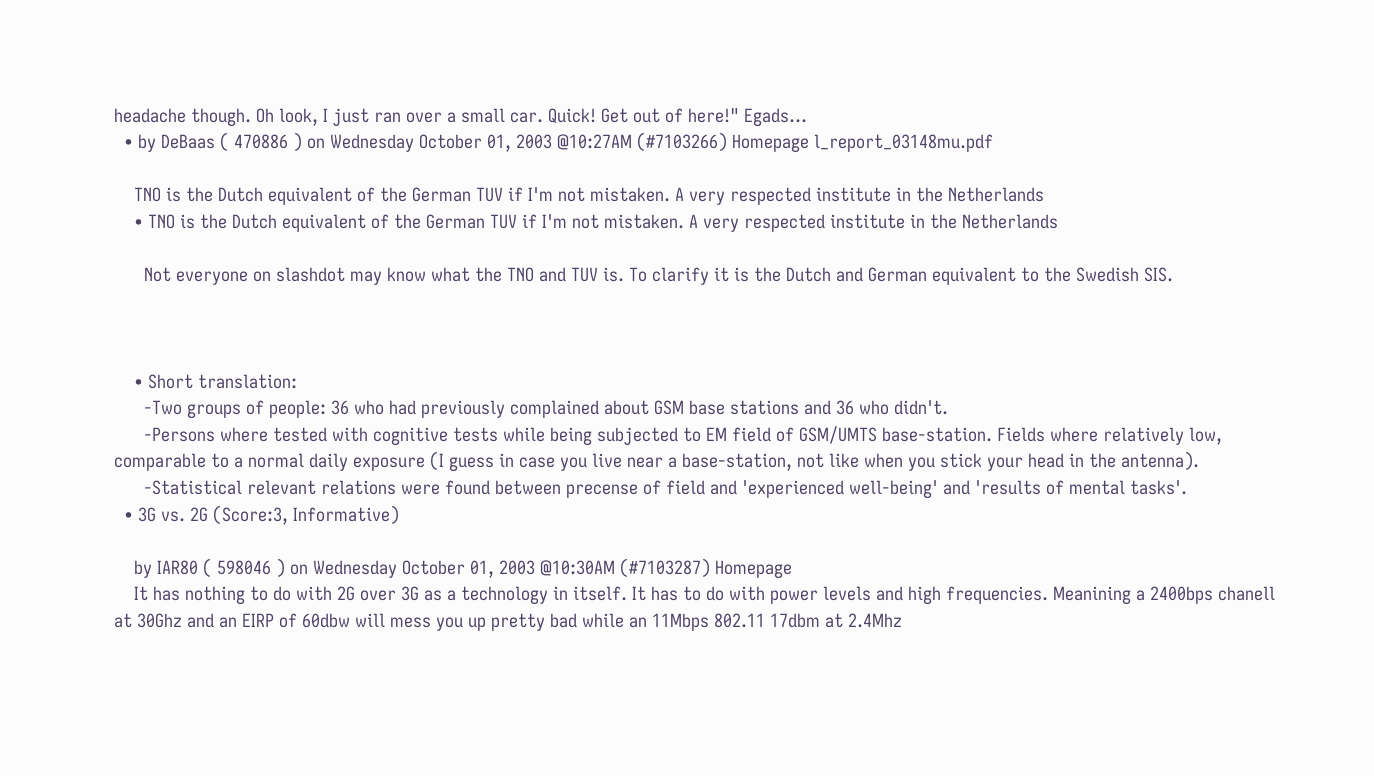headache though. Oh look, I just ran over a small car. Quick! Get out of here!" Egads...
  • by DeBaas ( 470886 ) on Wednesday October 01, 2003 @10:27AM (#7103266) Homepage l_report_03148mu.pdf

    TNO is the Dutch equivalent of the German TUV if I'm not mistaken. A very respected institute in the Netherlands
    • TNO is the Dutch equivalent of the German TUV if I'm not mistaken. A very respected institute in the Netherlands

      Not everyone on slashdot may know what the TNO and TUV is. To clarify it is the Dutch and German equivalent to the Swedish SIS.



    • Short translation:
      -Two groups of people: 36 who had previously complained about GSM base stations and 36 who didn't.
      -Persons where tested with cognitive tests while being subjected to EM field of GSM/UMTS base-station. Fields where relatively low, comparable to a normal daily exposure (I guess in case you live near a base-station, not like when you stick your head in the antenna).
      -Statistical relevant relations were found between precense of field and 'experienced well-being' and 'results of mental tasks'.
  • 3G vs. 2G (Score:3, Informative)

    by IAR80 ( 598046 ) on Wednesday October 01, 2003 @10:30AM (#7103287) Homepage
    It has nothing to do with 2G over 3G as a technology in itself. It has to do with power levels and high frequencies. Meanining a 2400bps chanell at 30Ghz and an EIRP of 60dbw will mess you up pretty bad while an 11Mbps 802.11 17dbm at 2.4Mhz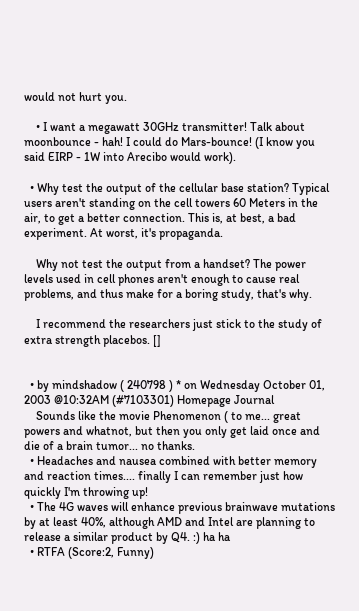would not hurt you.

    • I want a megawatt 30GHz transmitter! Talk about moonbounce - hah! I could do Mars-bounce! (I know you said EIRP - 1W into Arecibo would work).

  • Why test the output of the cellular base station? Typical users aren't standing on the cell towers 60 Meters in the air, to get a better connection. This is, at best, a bad experiment. At worst, it's propaganda.

    Why not test the output from a handset? The power levels used in cell phones aren't enough to cause real problems, and thus make for a boring study, that's why.

    I recommend the researchers just stick to the study of extra strength placebos. []


  • by mindshadow ( 240798 ) * on Wednesday October 01, 2003 @10:32AM (#7103301) Homepage Journal
    Sounds like the movie Phenomenon ( to me... great powers and whatnot, but then you only get laid once and die of a brain tumor... no thanks.
  • Headaches and nausea combined with better memory and reaction times.... finally I can remember just how quickly I'm throwing up!
  • The 4G waves will enhance previous brainwave mutations by at least 40%, although AMD and Intel are planning to release a similar product by Q4. :) ha ha
  • RTFA (Score:2, Funny)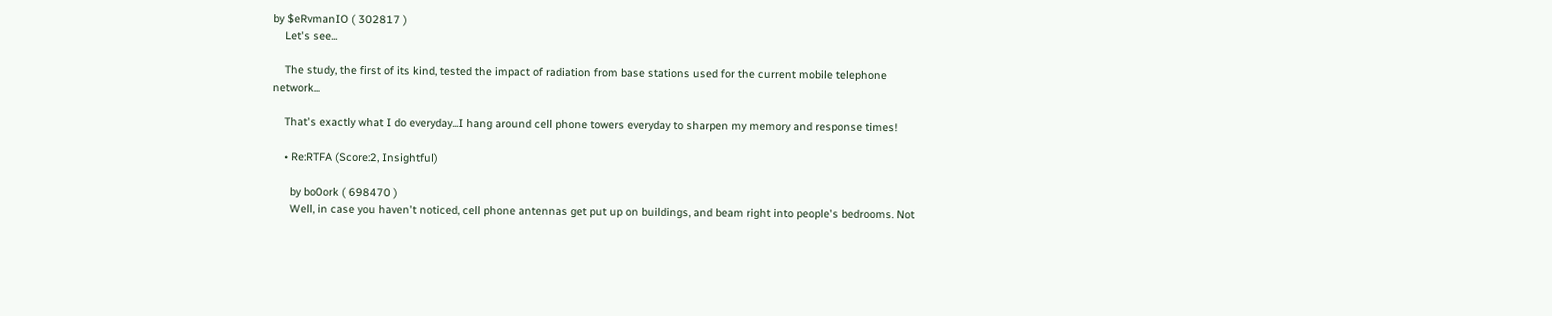by $eRvmanIO ( 302817 )
    Let's see...

    The study, the first of its kind, tested the impact of radiation from base stations used for the current mobile telephone network...

    That's exactly what I do everyday...I hang around cell phone towers everyday to sharpen my memory and response times!

    • Re:RTFA (Score:2, Insightful)

      by bo0ork ( 698470 )
      Well, in case you haven't noticed, cell phone antennas get put up on buildings, and beam right into people's bedrooms. Not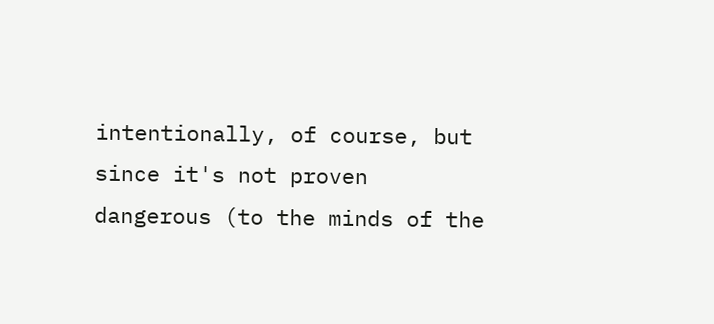intentionally, of course, but since it's not proven dangerous (to the minds of the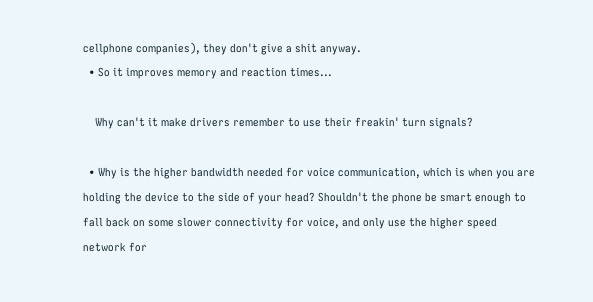cellphone companies), they don't give a shit anyway.
  • So it improves memory and reaction times...

    Why can't it make drivers remember to use their freakin' turn signals?

  • Why is the higher bandwidth needed for voice communication, which is when you are holding the device to the side of your head? Shouldn't the phone be smart enough to fall back on some slower connectivity for voice, and only use the higher speed network for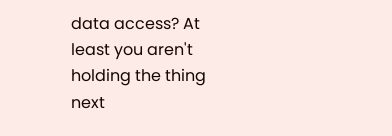data access? At least you aren't holding the thing next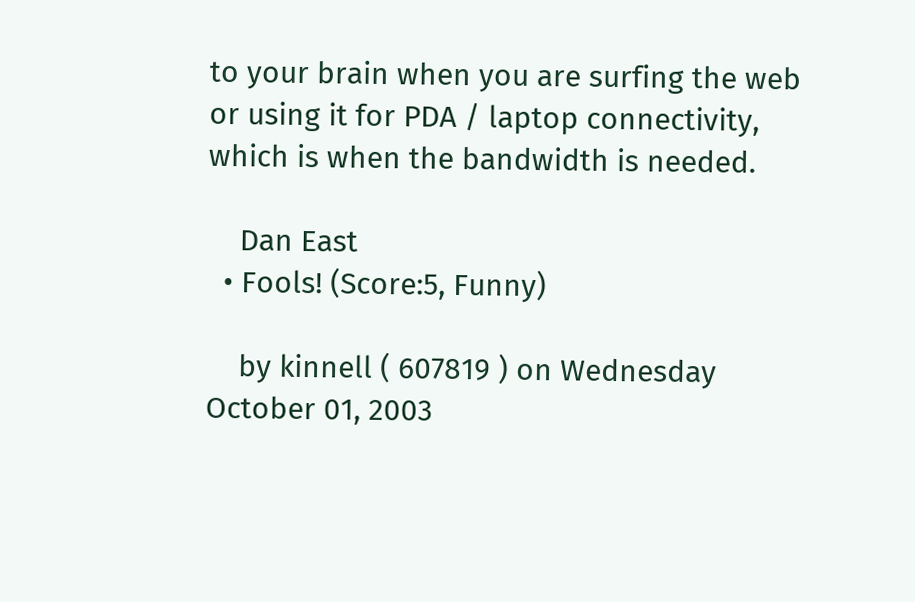to your brain when you are surfing the web or using it for PDA / laptop connectivity, which is when the bandwidth is needed.

    Dan East
  • Fools! (Score:5, Funny)

    by kinnell ( 607819 ) on Wednesday October 01, 2003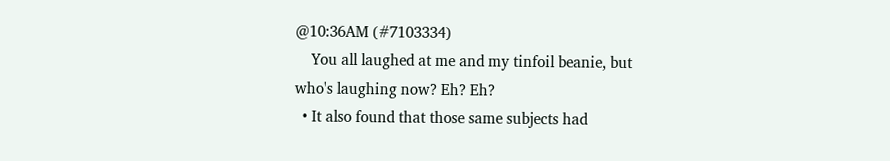@10:36AM (#7103334)
    You all laughed at me and my tinfoil beanie, but who's laughing now? Eh? Eh?
  • It also found that those same subjects had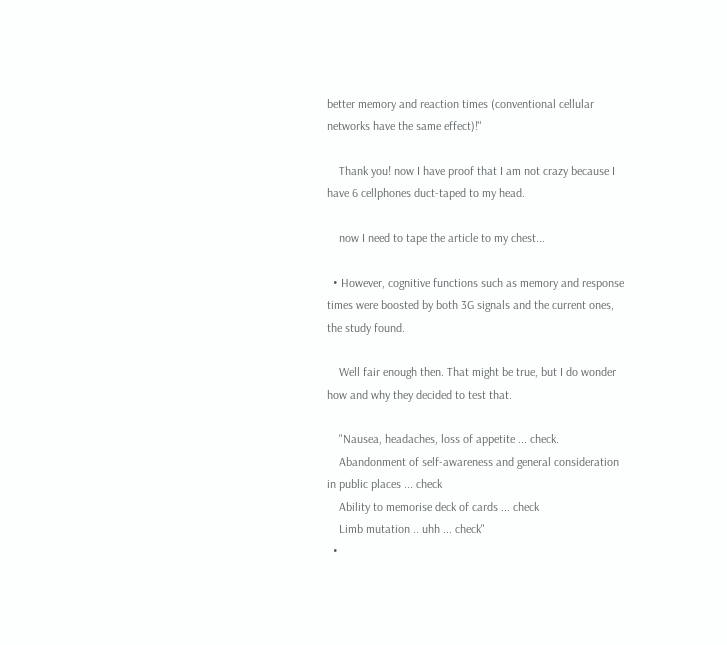better memory and reaction times (conventional cellular networks have the same effect)!"

    Thank you! now I have proof that I am not crazy because I have 6 cellphones duct-taped to my head.

    now I need to tape the article to my chest...

  • However, cognitive functions such as memory and response times were boosted by both 3G signals and the current ones, the study found.

    Well fair enough then. That might be true, but I do wonder how and why they decided to test that.

    "Nausea, headaches, loss of appetite ... check.
    Abandonment of self-awareness and general consideration in public places ... check
    Ability to memorise deck of cards ... check
    Limb mutation .. uhh ... check"
  •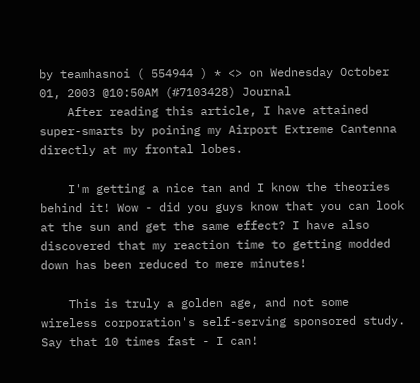by teamhasnoi ( 554944 ) * <> on Wednesday October 01, 2003 @10:50AM (#7103428) Journal
    After reading this article, I have attained super-smarts by poining my Airport Extreme Cantenna directly at my frontal lobes.

    I'm getting a nice tan and I know the theories behind it! Wow - did you guys know that you can look at the sun and get the same effect? I have also discovered that my reaction time to getting modded down has been reduced to mere minutes!

    This is truly a golden age, and not some wireless corporation's self-serving sponsored study. Say that 10 times fast - I can!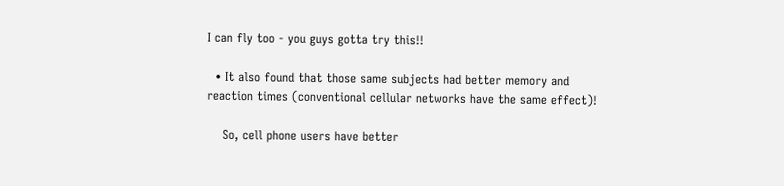I can fly too - you guys gotta try this!!

  • It also found that those same subjects had better memory and reaction times (conventional cellular networks have the same effect)!

    So, cell phone users have better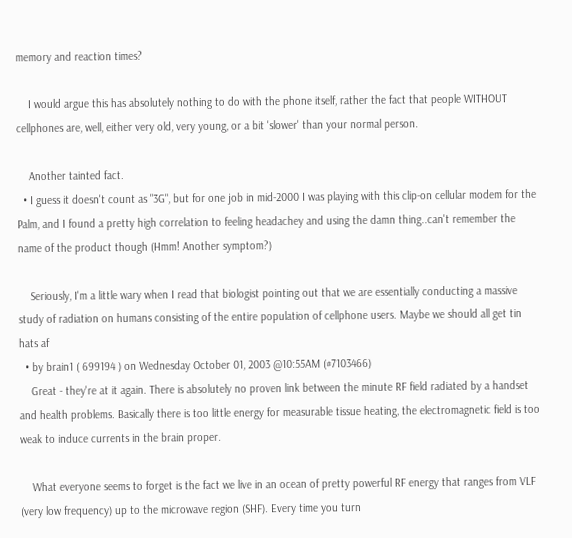memory and reaction times?

    I would argue this has absolutely nothing to do with the phone itself, rather the fact that people WITHOUT cellphones are, well, either very old, very young, or a bit 'slower' than your normal person.

    Another tainted fact.
  • I guess it doesn't count as "3G", but for one job in mid-2000 I was playing with this clip-on cellular modem for the Palm, and I found a pretty high correlation to feeling headachey and using the damn thing..can't remember the name of the product though (Hmm! Another symptom?)

    Seriously, I'm a little wary when I read that biologist pointing out that we are essentially conducting a massive study of radiation on humans consisting of the entire population of cellphone users. Maybe we should all get tin hats af
  • by brain1 ( 699194 ) on Wednesday October 01, 2003 @10:55AM (#7103466)
    Great - they're at it again. There is absolutely no proven link between the minute RF field radiated by a handset and health problems. Basically there is too little energy for measurable tissue heating, the electromagnetic field is too weak to induce currents in the brain proper.

    What everyone seems to forget is the fact we live in an ocean of pretty powerful RF energy that ranges from VLF (very low frequency) up to the microwave region (SHF). Every time you turn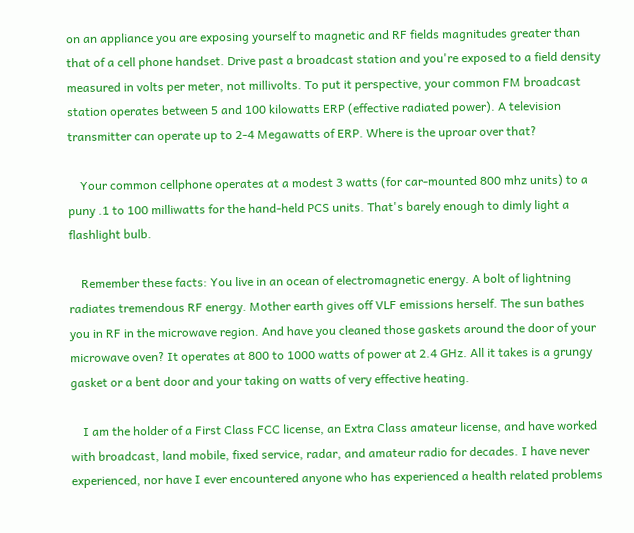on an appliance you are exposing yourself to magnetic and RF fields magnitudes greater than that of a cell phone handset. Drive past a broadcast station and you're exposed to a field density measured in volts per meter, not millivolts. To put it perspective, your common FM broadcast station operates between 5 and 100 kilowatts ERP (effective radiated power). A television transmitter can operate up to 2-4 Megawatts of ERP. Where is the uproar over that?

    Your common cellphone operates at a modest 3 watts (for car-mounted 800 mhz units) to a puny .1 to 100 milliwatts for the hand-held PCS units. That's barely enough to dimly light a flashlight bulb.

    Remember these facts: You live in an ocean of electromagnetic energy. A bolt of lightning radiates tremendous RF energy. Mother earth gives off VLF emissions herself. The sun bathes you in RF in the microwave region. And have you cleaned those gaskets around the door of your microwave oven? It operates at 800 to 1000 watts of power at 2.4 GHz. All it takes is a grungy gasket or a bent door and your taking on watts of very effective heating.

    I am the holder of a First Class FCC license, an Extra Class amateur license, and have worked with broadcast, land mobile, fixed service, radar, and amateur radio for decades. I have never experienced, nor have I ever encountered anyone who has experienced a health related problems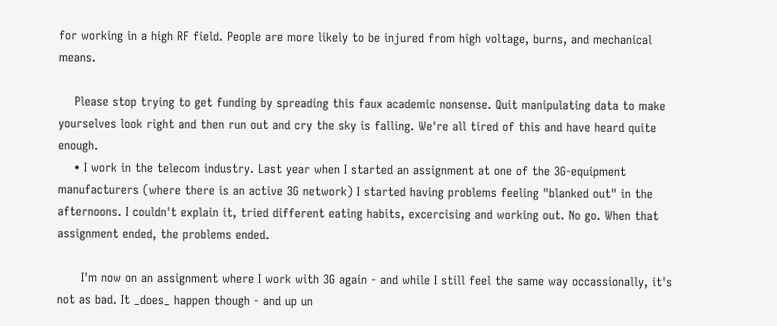for working in a high RF field. People are more likely to be injured from high voltage, burns, and mechanical means.

    Please stop trying to get funding by spreading this faux academic nonsense. Quit manipulating data to make yourselves look right and then run out and cry the sky is falling. We're all tired of this and have heard quite enough.
    • I work in the telecom industry. Last year when I started an assignment at one of the 3G-equipment manufacturers (where there is an active 3G network) I started having problems feeling "blanked out" in the afternoons. I couldn't explain it, tried different eating habits, excercising and working out. No go. When that assignment ended, the problems ended.

      I'm now on an assignment where I work with 3G again - and while I still feel the same way occassionally, it's not as bad. It _does_ happen though - and up un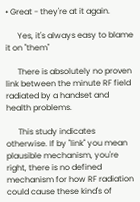• Great - they're at it again.

      Yes, it's always easy to blame it on "them"

      There is absolutely no proven link between the minute RF field radiated by a handset and health problems.

      This study indicates otherwise. If by "link" you mean plausible mechanism, you're right, there is no defined mechanism for how RF radiation could cause these kind's of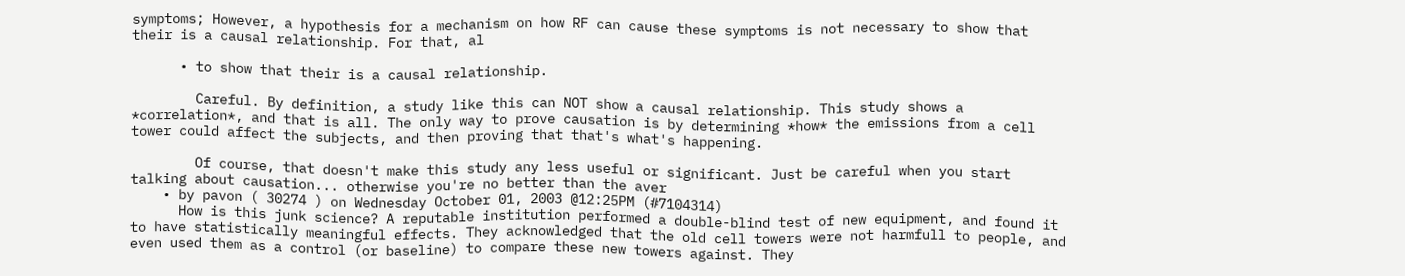symptoms; However, a hypothesis for a mechanism on how RF can cause these symptoms is not necessary to show that their is a causal relationship. For that, al

      • to show that their is a causal relationship.

        Careful. By definition, a study like this can NOT show a causal relationship. This study shows a *correlation*, and that is all. The only way to prove causation is by determining *how* the emissions from a cell tower could affect the subjects, and then proving that that's what's happening.

        Of course, that doesn't make this study any less useful or significant. Just be careful when you start talking about causation... otherwise you're no better than the aver
    • by pavon ( 30274 ) on Wednesday October 01, 2003 @12:25PM (#7104314)
      How is this junk science? A reputable institution performed a double-blind test of new equipment, and found it to have statistically meaningful effects. They acknowledged that the old cell towers were not harmfull to people, and even used them as a control (or baseline) to compare these new towers against. They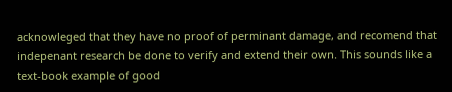acknowleged that they have no proof of perminant damage, and recomend that indepenant research be done to verify and extend their own. This sounds like a text-book example of good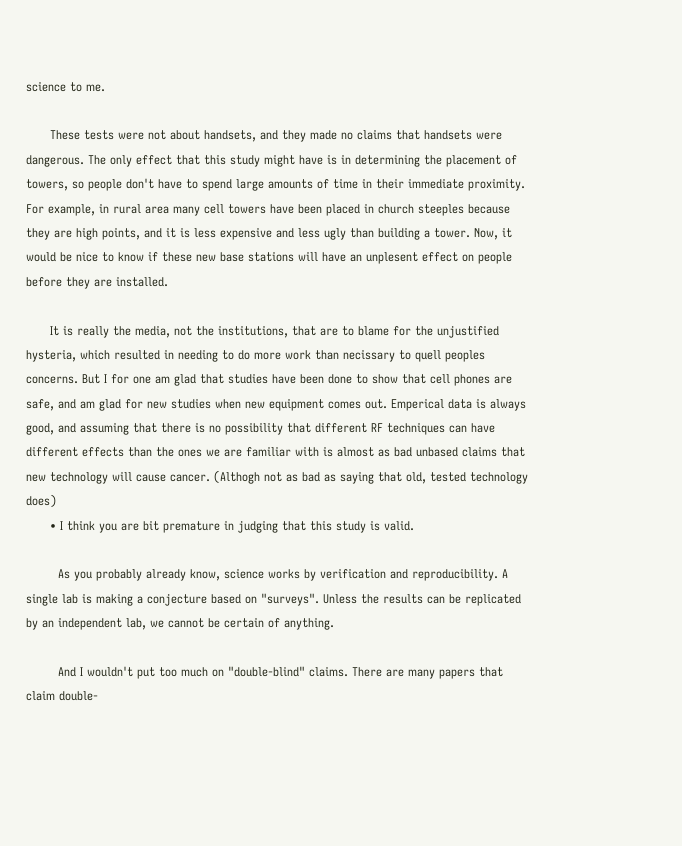science to me.

      These tests were not about handsets, and they made no claims that handsets were dangerous. The only effect that this study might have is in determining the placement of towers, so people don't have to spend large amounts of time in their immediate proximity. For example, in rural area many cell towers have been placed in church steeples because they are high points, and it is less expensive and less ugly than building a tower. Now, it would be nice to know if these new base stations will have an unplesent effect on people before they are installed.

      It is really the media, not the institutions, that are to blame for the unjustified hysteria, which resulted in needing to do more work than necissary to quell peoples concerns. But I for one am glad that studies have been done to show that cell phones are safe, and am glad for new studies when new equipment comes out. Emperical data is always good, and assuming that there is no possibility that different RF techniques can have different effects than the ones we are familiar with is almost as bad unbased claims that new technology will cause cancer. (Althogh not as bad as saying that old, tested technology does)
      • I think you are bit premature in judging that this study is valid.

        As you probably already know, science works by verification and reproducibility. A single lab is making a conjecture based on "surveys". Unless the results can be replicated by an independent lab, we cannot be certain of anything.

        And I wouldn't put too much on "double-blind" claims. There are many papers that claim double-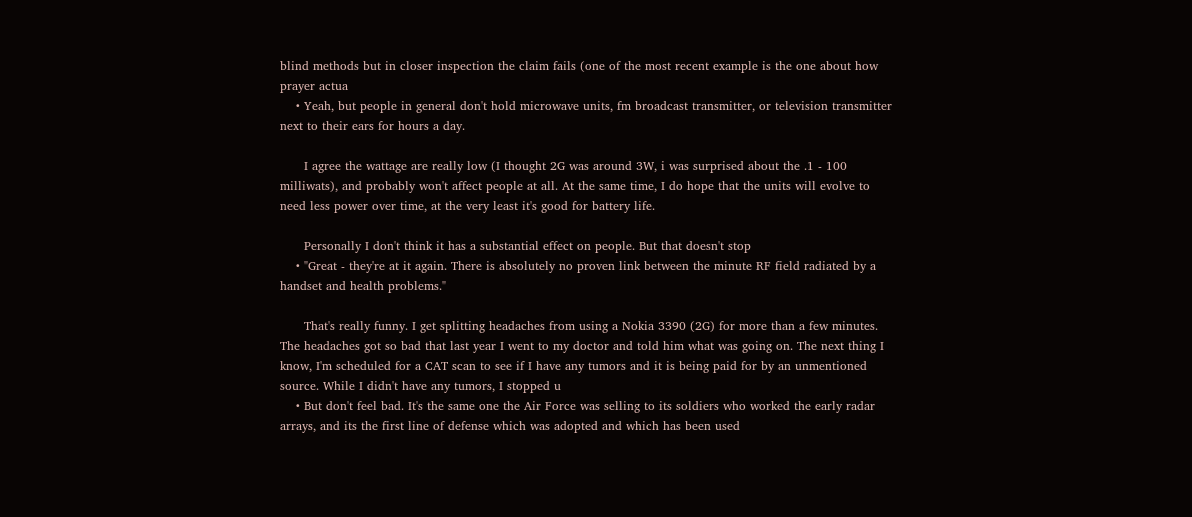blind methods but in closer inspection the claim fails (one of the most recent example is the one about how prayer actua
    • Yeah, but people in general don't hold microwave units, fm broadcast transmitter, or television transmitter next to their ears for hours a day.

      I agree the wattage are really low (I thought 2G was around 3W, i was surprised about the .1 - 100 milliwats), and probably won't affect people at all. At the same time, I do hope that the units will evolve to need less power over time, at the very least it's good for battery life.

      Personally I don't think it has a substantial effect on people. But that doesn't stop
    • "Great - they're at it again. There is absolutely no proven link between the minute RF field radiated by a handset and health problems."

      That's really funny. I get splitting headaches from using a Nokia 3390 (2G) for more than a few minutes. The headaches got so bad that last year I went to my doctor and told him what was going on. The next thing I know, I'm scheduled for a CAT scan to see if I have any tumors and it is being paid for by an unmentioned source. While I didn't have any tumors, I stopped u
    • But don't feel bad. It's the same one the Air Force was selling to its soldiers who worked the early radar arrays, and its the first line of defense which was adopted and which has been used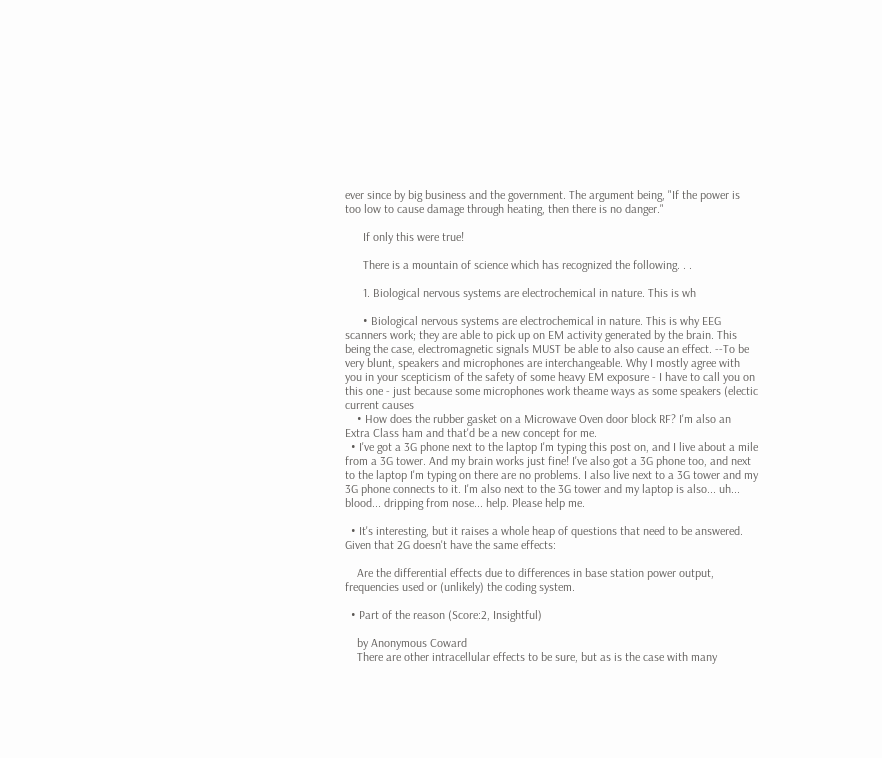ever since by big business and the government. The argument being, "If the power is too low to cause damage through heating, then there is no danger."

      If only this were true!

      There is a mountain of science which has recognized the following. . .

      1. Biological nervous systems are electrochemical in nature. This is wh

      • Biological nervous systems are electrochemical in nature. This is why EEG scanners work; they are able to pick up on EM activity generated by the brain. This being the case, electromagnetic signals MUST be able to also cause an effect. --To be very blunt, speakers and microphones are interchangeable. Why I mostly agree with you in your scepticism of the safety of some heavy EM exposure - I have to call you on this one - just because some microphones work theame ways as some speakers (electic current causes
    • How does the rubber gasket on a Microwave Oven door block RF? I'm also an Extra Class ham and that'd be a new concept for me.
  • I've got a 3G phone next to the laptop I'm typing this post on, and I live about a mile from a 3G tower. And my brain works just fine! I've also got a 3G phone too, and next to the laptop I'm typing on there are no problems. I also live next to a 3G tower and my 3G phone connects to it. I'm also next to the 3G tower and my laptop is also... uh... blood... dripping from nose... help. Please help me.

  • It's interesting, but it raises a whole heap of questions that need to be answered. Given that 2G doesn't have the same effects:

    Are the differential effects due to differences in base station power output, frequencies used or (unlikely) the coding system.

  • Part of the reason (Score:2, Insightful)

    by Anonymous Coward
    There are other intracellular effects to be sure, but as is the case with many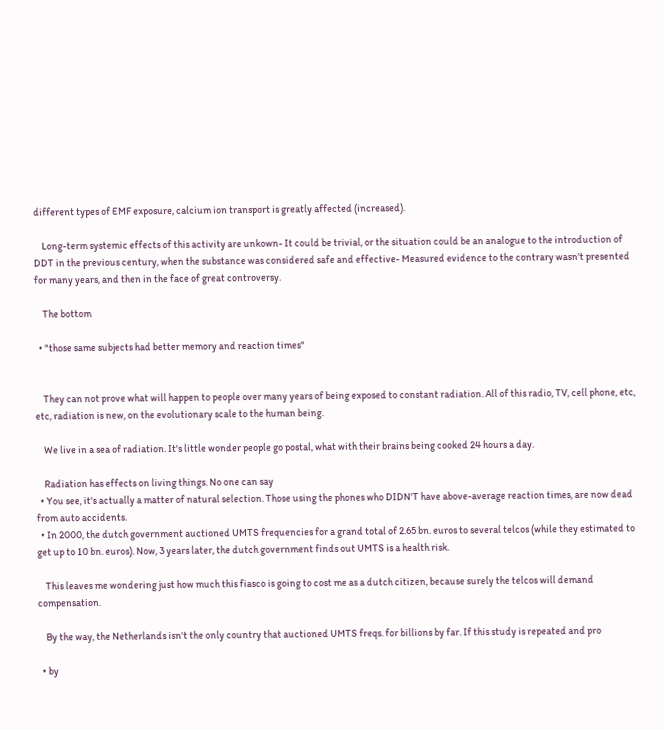different types of EMF exposure, calcium ion transport is greatly affected (increased).

    Long-term systemic effects of this activity are unkown- It could be trivial, or the situation could be an analogue to the introduction of DDT in the previous century, when the substance was considered safe and effective- Measured evidence to the contrary wasn't presented for many years, and then in the face of great controversy.

    The bottom

  • "those same subjects had better memory and reaction times"


    They can not prove what will happen to people over many years of being exposed to constant radiation. All of this radio, TV, cell phone, etc, etc, radiation is new, on the evolutionary scale to the human being.

    We live in a sea of radiation. It's little wonder people go postal, what with their brains being cooked 24 hours a day.

    Radiation has effects on living things. No one can say
  • You see, it's actually a matter of natural selection. Those using the phones who DIDN'T have above-average reaction times, are now dead from auto accidents.
  • In 2000, the dutch government auctioned UMTS frequencies for a grand total of 2.65 bn. euros to several telcos (while they estimated to get up to 10 bn. euros). Now, 3 years later, the dutch government finds out UMTS is a health risk.

    This leaves me wondering just how much this fiasco is going to cost me as a dutch citizen, because surely the telcos will demand compensation.

    By the way, the Netherlands isn't the only country that auctioned UMTS freqs. for billions by far. If this study is repeated and pro

  • by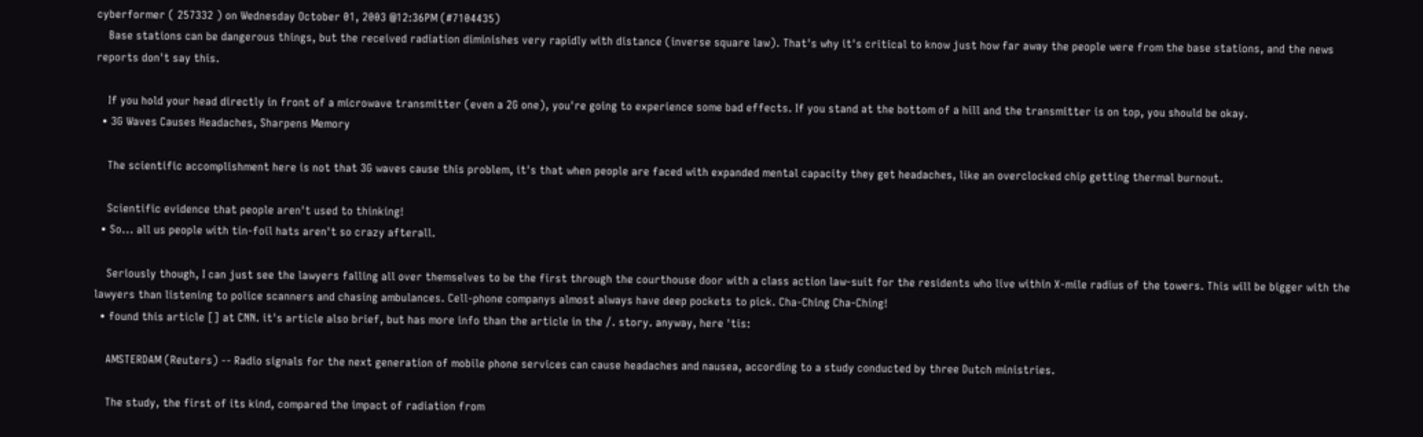cyberformer ( 257332 ) on Wednesday October 01, 2003 @12:36PM (#7104435)
    Base stations can be dangerous things, but the received radiation diminishes very rapidly with distance (inverse square law). That's why it's critical to know just how far away the people were from the base stations, and the news reports don't say this.

    If you hold your head directly in front of a microwave transmitter (even a 2G one), you're going to experience some bad effects. If you stand at the bottom of a hill and the transmitter is on top, you should be okay.
  • 3G Waves Causes Headaches, Sharpens Memory

    The scientific accomplishment here is not that 3G waves cause this problem, it's that when people are faced with expanded mental capacity they get headaches, like an overclocked chip getting thermal burnout.

    Scientific evidence that people aren't used to thinking!
  • So... all us people with tin-foil hats aren't so crazy afterall.

    Seriously though, I can just see the lawyers falling all over themselves to be the first through the courthouse door with a class action law-suit for the residents who live within X-mile radius of the towers. This will be bigger with the lawyers than listening to police scanners and chasing ambulances. Cell-phone companys almost always have deep pockets to pick. Cha-Ching Cha-Ching!
  • found this article [] at CNN. it's article also brief, but has more info than the article in the /. story. anyway, here 'tis:

    AMSTERDAM (Reuters) -- Radio signals for the next generation of mobile phone services can cause headaches and nausea, according to a study conducted by three Dutch ministries.

    The study, the first of its kind, compared the impact of radiation from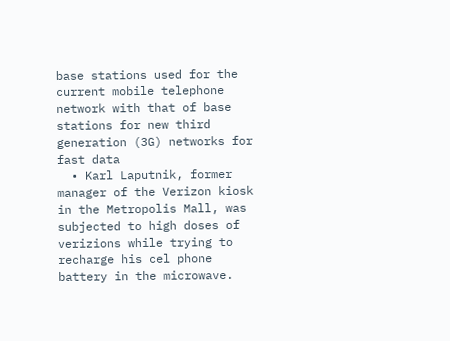base stations used for the current mobile telephone network with that of base stations for new third generation (3G) networks for fast data
  • Karl Laputnik, former manager of the Verizon kiosk in the Metropolis Mall, was subjected to high doses of verizions while trying to recharge his cel phone battery in the microwave.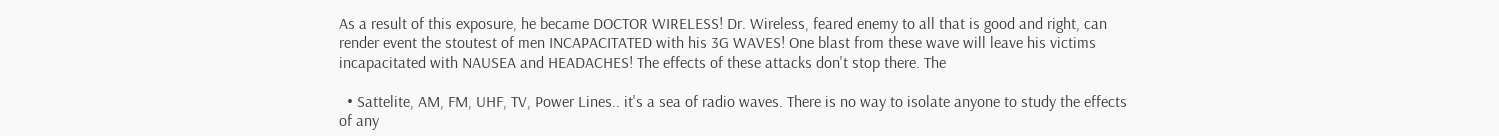As a result of this exposure, he became DOCTOR WIRELESS! Dr. Wireless, feared enemy to all that is good and right, can render event the stoutest of men INCAPACITATED with his 3G WAVES! One blast from these wave will leave his victims incapacitated with NAUSEA and HEADACHES! The effects of these attacks don't stop there. The

  • Sattelite, AM, FM, UHF, TV, Power Lines.. it's a sea of radio waves. There is no way to isolate anyone to study the effects of any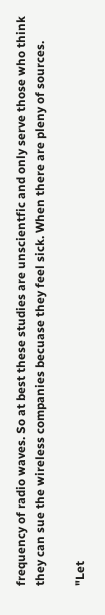frequency of radio waves. So at best these studies are unscientfic and only serve those who think they can sue the wireless companies becuase they feel sick. When there are pleny of sources.

"Let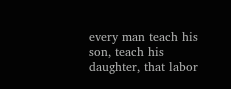every man teach his son, teach his daughter, that labor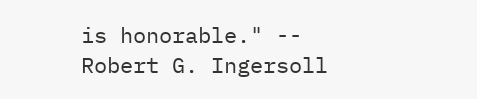is honorable." -- Robert G. Ingersoll